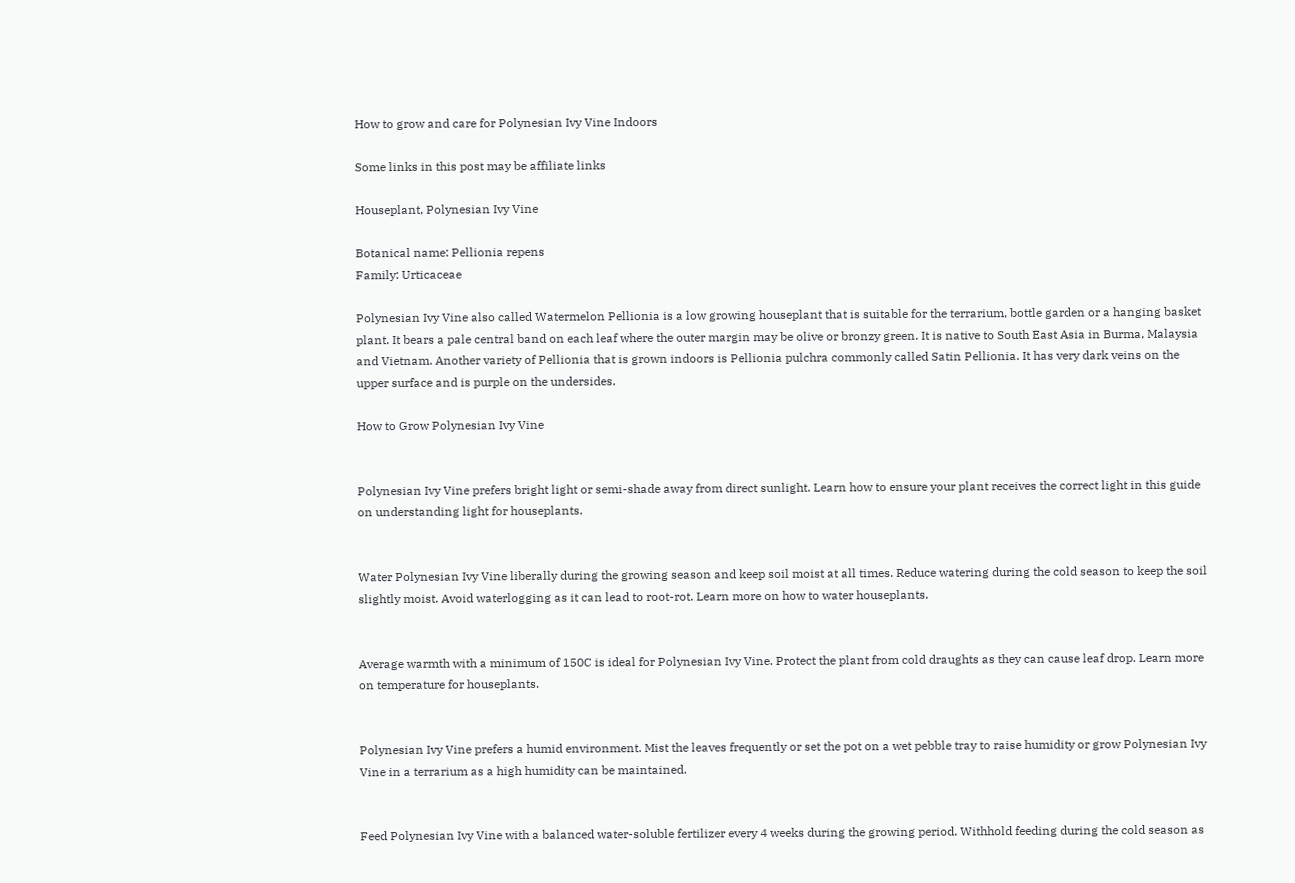How to grow and care for Polynesian Ivy Vine Indoors

Some links in this post may be affiliate links

Houseplant, Polynesian Ivy Vine

Botanical name: Pellionia repens
Family: Urticaceae

Polynesian Ivy Vine also called Watermelon Pellionia is a low growing houseplant that is suitable for the terrarium, bottle garden or a hanging basket plant. It bears a pale central band on each leaf where the outer margin may be olive or bronzy green. It is native to South East Asia in Burma, Malaysia and Vietnam. Another variety of Pellionia that is grown indoors is Pellionia pulchra commonly called Satin Pellionia. It has very dark veins on the upper surface and is purple on the undersides.

How to Grow Polynesian Ivy Vine


Polynesian Ivy Vine prefers bright light or semi-shade away from direct sunlight. Learn how to ensure your plant receives the correct light in this guide on understanding light for houseplants.


Water Polynesian Ivy Vine liberally during the growing season and keep soil moist at all times. Reduce watering during the cold season to keep the soil slightly moist. Avoid waterlogging as it can lead to root-rot. Learn more on how to water houseplants.


Average warmth with a minimum of 150C is ideal for Polynesian Ivy Vine. Protect the plant from cold draughts as they can cause leaf drop. Learn more on temperature for houseplants.


Polynesian Ivy Vine prefers a humid environment. Mist the leaves frequently or set the pot on a wet pebble tray to raise humidity or grow Polynesian Ivy Vine in a terrarium as a high humidity can be maintained.


Feed Polynesian Ivy Vine with a balanced water-soluble fertilizer every 4 weeks during the growing period. Withhold feeding during the cold season as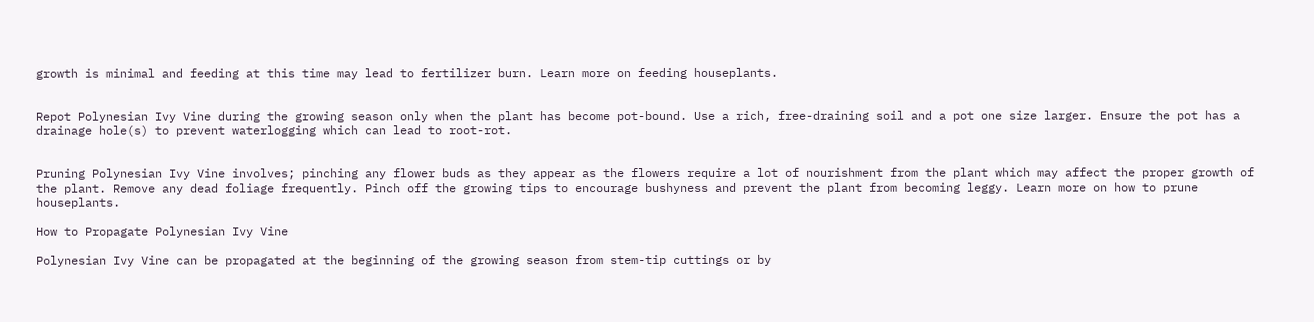growth is minimal and feeding at this time may lead to fertilizer burn. Learn more on feeding houseplants.


Repot Polynesian Ivy Vine during the growing season only when the plant has become pot-bound. Use a rich, free-draining soil and a pot one size larger. Ensure the pot has a drainage hole(s) to prevent waterlogging which can lead to root-rot.


Pruning Polynesian Ivy Vine involves; pinching any flower buds as they appear as the flowers require a lot of nourishment from the plant which may affect the proper growth of the plant. Remove any dead foliage frequently. Pinch off the growing tips to encourage bushyness and prevent the plant from becoming leggy. Learn more on how to prune houseplants.

How to Propagate Polynesian Ivy Vine

Polynesian Ivy Vine can be propagated at the beginning of the growing season from stem-tip cuttings or by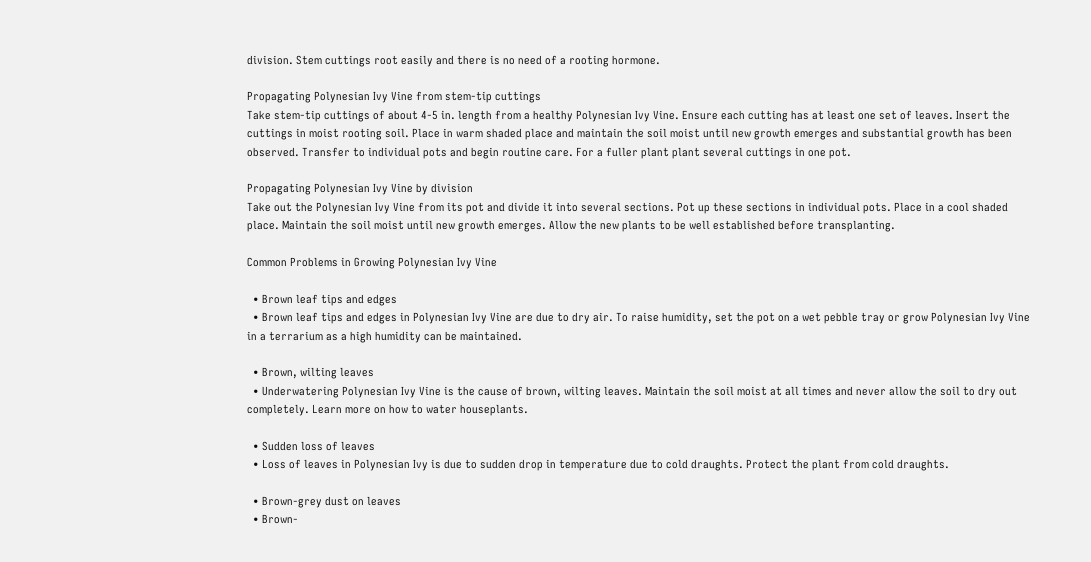division. Stem cuttings root easily and there is no need of a rooting hormone.

Propagating Polynesian Ivy Vine from stem-tip cuttings
Take stem-tip cuttings of about 4-5 in. length from a healthy Polynesian Ivy Vine. Ensure each cutting has at least one set of leaves. Insert the cuttings in moist rooting soil. Place in warm shaded place and maintain the soil moist until new growth emerges and substantial growth has been observed. Transfer to individual pots and begin routine care. For a fuller plant plant several cuttings in one pot.

Propagating Polynesian Ivy Vine by division
Take out the Polynesian Ivy Vine from its pot and divide it into several sections. Pot up these sections in individual pots. Place in a cool shaded place. Maintain the soil moist until new growth emerges. Allow the new plants to be well established before transplanting.

Common Problems in Growing Polynesian Ivy Vine

  • Brown leaf tips and edges
  • Brown leaf tips and edges in Polynesian Ivy Vine are due to dry air. To raise humidity, set the pot on a wet pebble tray or grow Polynesian Ivy Vine in a terrarium as a high humidity can be maintained.

  • Brown, wilting leaves
  • Underwatering Polynesian Ivy Vine is the cause of brown, wilting leaves. Maintain the soil moist at all times and never allow the soil to dry out completely. Learn more on how to water houseplants.

  • Sudden loss of leaves
  • Loss of leaves in Polynesian Ivy is due to sudden drop in temperature due to cold draughts. Protect the plant from cold draughts.

  • Brown-grey dust on leaves
  • Brown-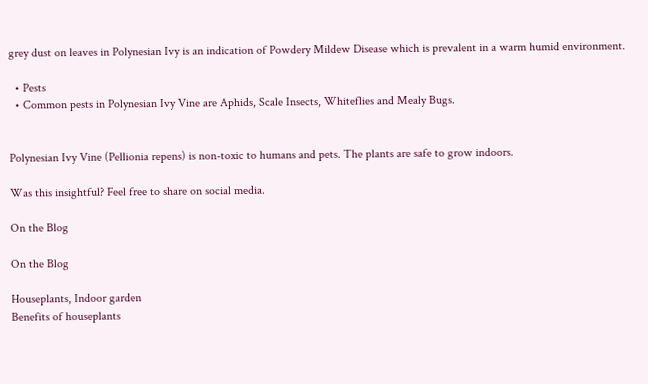grey dust on leaves in Polynesian Ivy is an indication of Powdery Mildew Disease which is prevalent in a warm humid environment.

  • Pests
  • Common pests in Polynesian Ivy Vine are Aphids, Scale Insects, Whiteflies and Mealy Bugs.


Polynesian Ivy Vine (Pellionia repens) is non-toxic to humans and pets. The plants are safe to grow indoors.

Was this insightful? Feel free to share on social media.

On the Blog

On the Blog

Houseplants, Indoor garden
Benefits of houseplants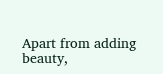Apart from adding beauty,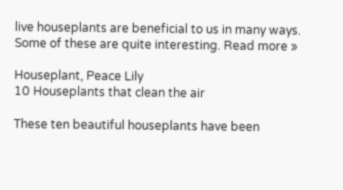live houseplants are beneficial to us in many ways. Some of these are quite interesting. Read more »

Houseplant, Peace Lily
10 Houseplants that clean the air

These ten beautiful houseplants have been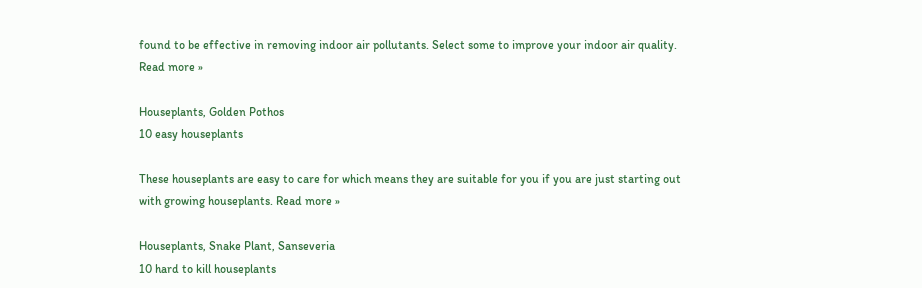found to be effective in removing indoor air pollutants. Select some to improve your indoor air quality. Read more »

Houseplants, Golden Pothos
10 easy houseplants

These houseplants are easy to care for which means they are suitable for you if you are just starting out with growing houseplants. Read more »

Houseplants, Snake Plant, Sanseveria
10 hard to kill houseplants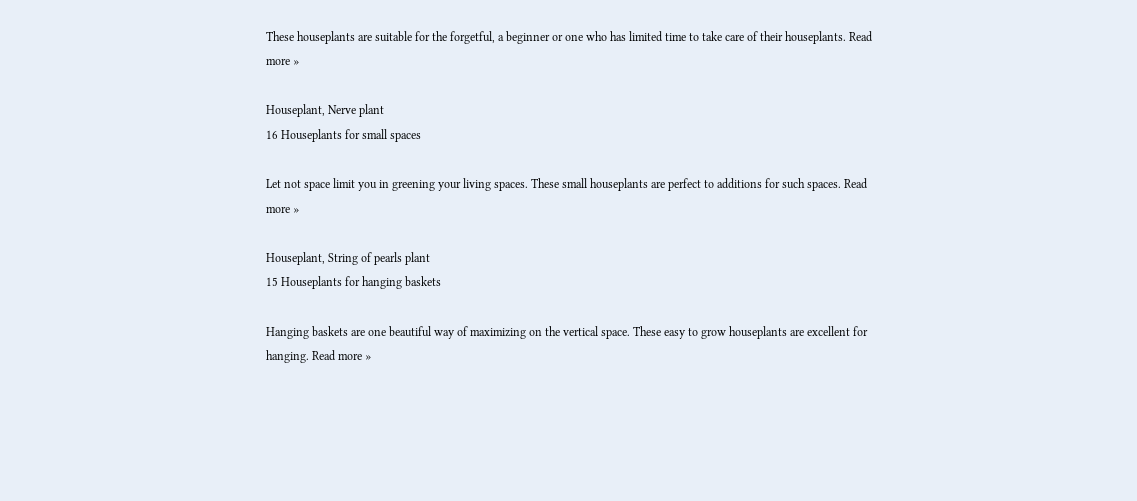These houseplants are suitable for the forgetful, a beginner or one who has limited time to take care of their houseplants. Read more »

Houseplant, Nerve plant
16 Houseplants for small spaces

Let not space limit you in greening your living spaces. These small houseplants are perfect to additions for such spaces. Read more »

Houseplant, String of pearls plant
15 Houseplants for hanging baskets

Hanging baskets are one beautiful way of maximizing on the vertical space. These easy to grow houseplants are excellent for hanging. Read more »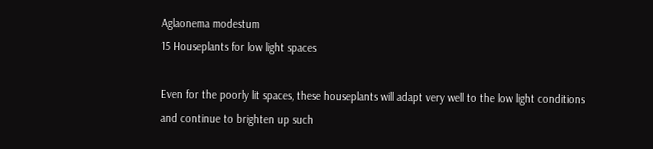Aglaonema modestum
15 Houseplants for low light spaces

Even for the poorly lit spaces, these houseplants will adapt very well to the low light conditions and continue to brighten up such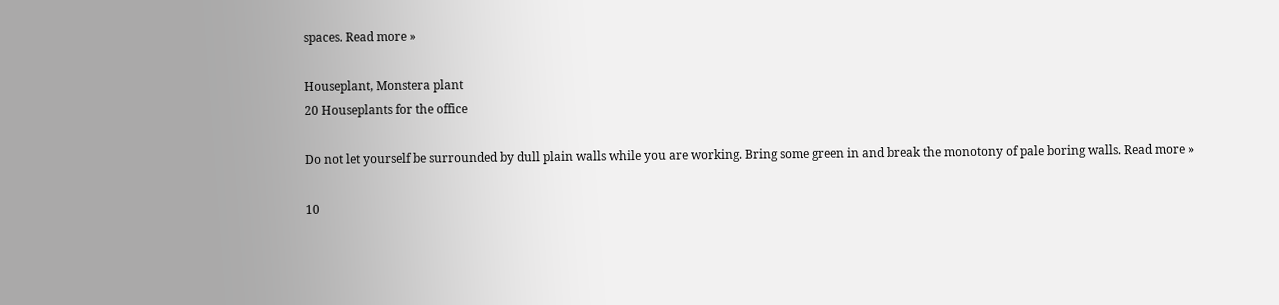spaces. Read more »

Houseplant, Monstera plant
20 Houseplants for the office

Do not let yourself be surrounded by dull plain walls while you are working. Bring some green in and break the monotony of pale boring walls. Read more »

10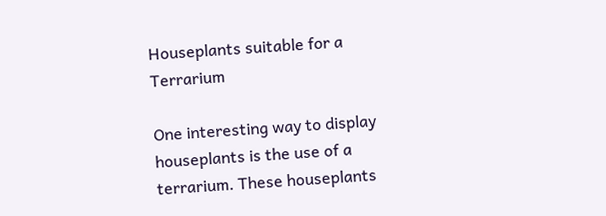Houseplants suitable for a Terrarium

One interesting way to display houseplants is the use of a terrarium. These houseplants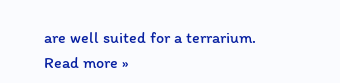are well suited for a terrarium. Read more »